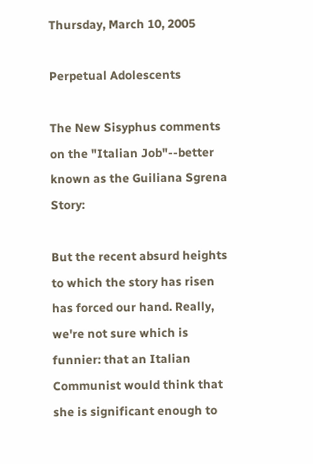Thursday, March 10, 2005

Perpetual Adolescents

The New Sisyphus comments on the "Italian Job"--better known as the Guiliana Sgrena Story:

But the recent absurd heights to which the story has risen has forced our hand. Really, we're not sure which is funnier: that an Italian Communist would think that she is significant enough to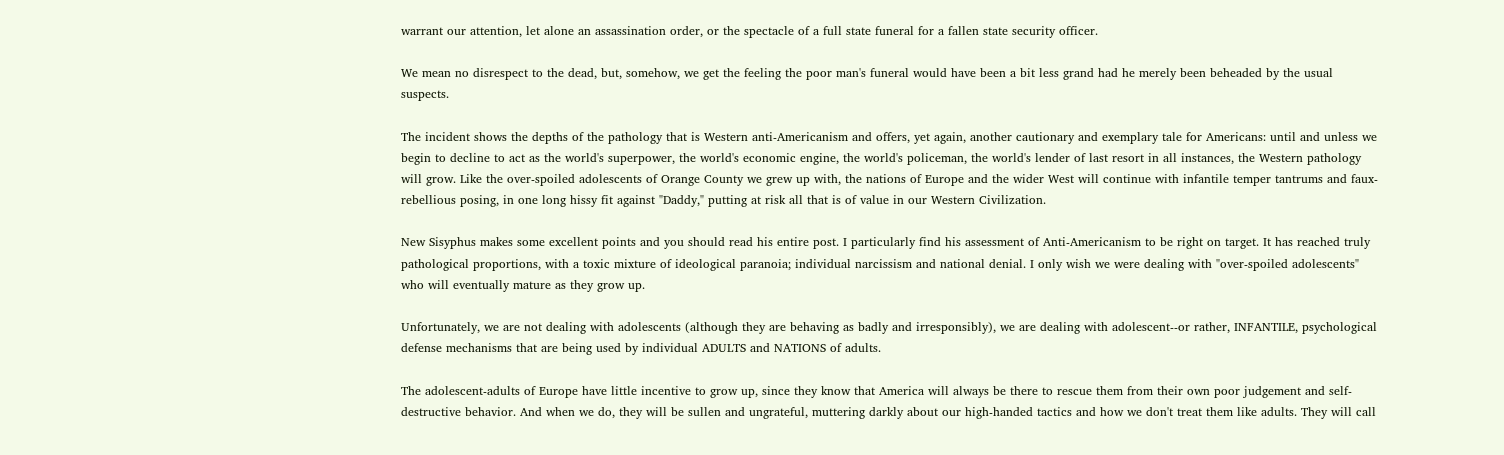warrant our attention, let alone an assassination order, or the spectacle of a full state funeral for a fallen state security officer.

We mean no disrespect to the dead, but, somehow, we get the feeling the poor man's funeral would have been a bit less grand had he merely been beheaded by the usual suspects.

The incident shows the depths of the pathology that is Western anti-Americanism and offers, yet again, another cautionary and exemplary tale for Americans: until and unless we begin to decline to act as the world's superpower, the world's economic engine, the world's policeman, the world's lender of last resort in all instances, the Western pathology will grow. Like the over-spoiled adolescents of Orange County we grew up with, the nations of Europe and the wider West will continue with infantile temper tantrums and faux-rebellious posing, in one long hissy fit against "Daddy," putting at risk all that is of value in our Western Civilization.

New Sisyphus makes some excellent points and you should read his entire post. I particularly find his assessment of Anti-Americanism to be right on target. It has reached truly pathological proportions, with a toxic mixture of ideological paranoia; individual narcissism and national denial. I only wish we were dealing with "over-spoiled adolescents" who will eventually mature as they grow up.

Unfortunately, we are not dealing with adolescents (although they are behaving as badly and irresponsibly), we are dealing with adolescent--or rather, INFANTILE, psychological defense mechanisms that are being used by individual ADULTS and NATIONS of adults.

The adolescent-adults of Europe have little incentive to grow up, since they know that America will always be there to rescue them from their own poor judgement and self-destructive behavior. And when we do, they will be sullen and ungrateful, muttering darkly about our high-handed tactics and how we don't treat them like adults. They will call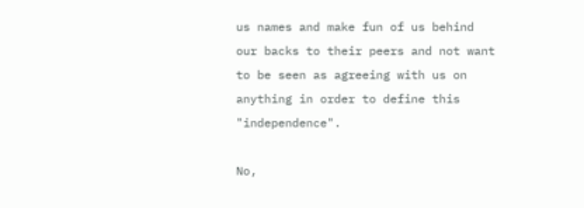us names and make fun of us behind our backs to their peers and not want to be seen as agreeing with us on anything in order to define this "independence".

No,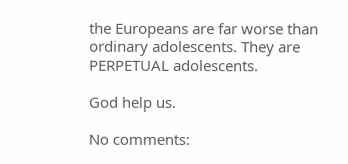the Europeans are far worse than ordinary adolescents. They are PERPETUAL adolescents.

God help us.

No comments: